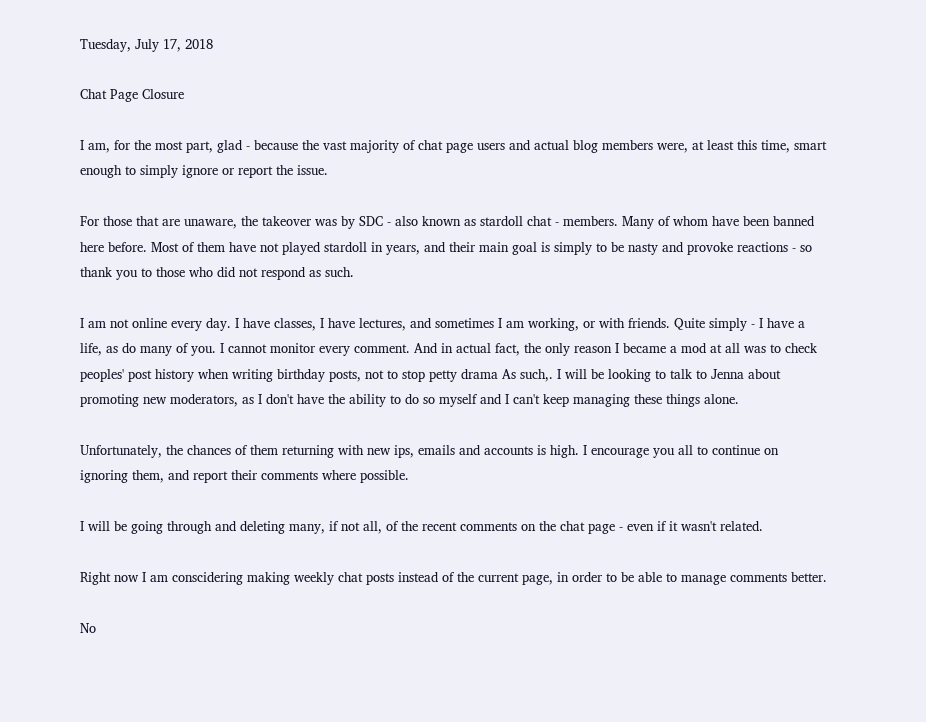Tuesday, July 17, 2018

Chat Page Closure

I am, for the most part, glad - because the vast majority of chat page users and actual blog members were, at least this time, smart enough to simply ignore or report the issue.

For those that are unaware, the takeover was by SDC - also known as stardoll chat - members. Many of whom have been banned here before. Most of them have not played stardoll in years, and their main goal is simply to be nasty and provoke reactions - so thank you to those who did not respond as such.

I am not online every day. I have classes, I have lectures, and sometimes I am working, or with friends. Quite simply - I have a life, as do many of you. I cannot monitor every comment. And in actual fact, the only reason I became a mod at all was to check peoples' post history when writing birthday posts, not to stop petty drama As such,. I will be looking to talk to Jenna about promoting new moderators, as I don't have the ability to do so myself and I can't keep managing these things alone.

Unfortunately, the chances of them returning with new ips, emails and accounts is high. I encourage you all to continue on ignoring them, and report their comments where possible.

I will be going through and deleting many, if not all, of the recent comments on the chat page - even if it wasn't related.

Right now I am conscidering making weekly chat posts instead of the current page, in order to be able to manage comments better.

No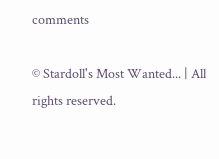comments

© Stardoll's Most Wanted... | All rights reserved.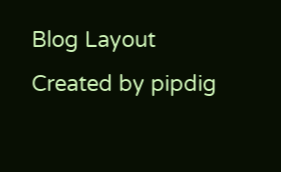Blog Layout Created by pipdig